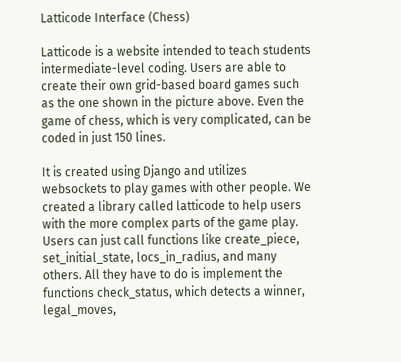Latticode Interface (Chess)

Latticode is a website intended to teach students intermediate-level coding. Users are able to create their own grid-based board games such as the one shown in the picture above. Even the game of chess, which is very complicated, can be coded in just 150 lines.

It is created using Django and utilizes websockets to play games with other people. We created a library called latticode to help users with the more complex parts of the game play. Users can just call functions like create_piece, set_initial_state, locs_in_radius, and many others. All they have to do is implement the functions check_status, which detects a winner, legal_moves,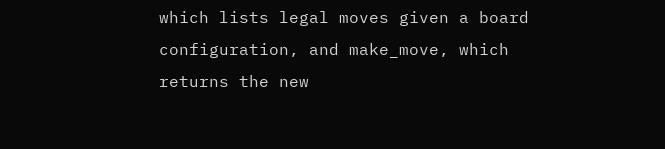which lists legal moves given a board configuration, and make_move, which returns the new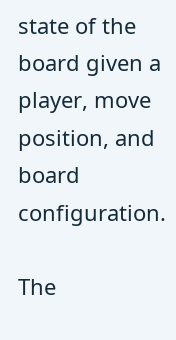state of the board given a player, move position, and board configuration.

The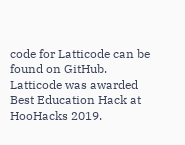code for Latticode can be found on GitHub. Latticode was awarded Best Education Hack at HooHacks 2019.